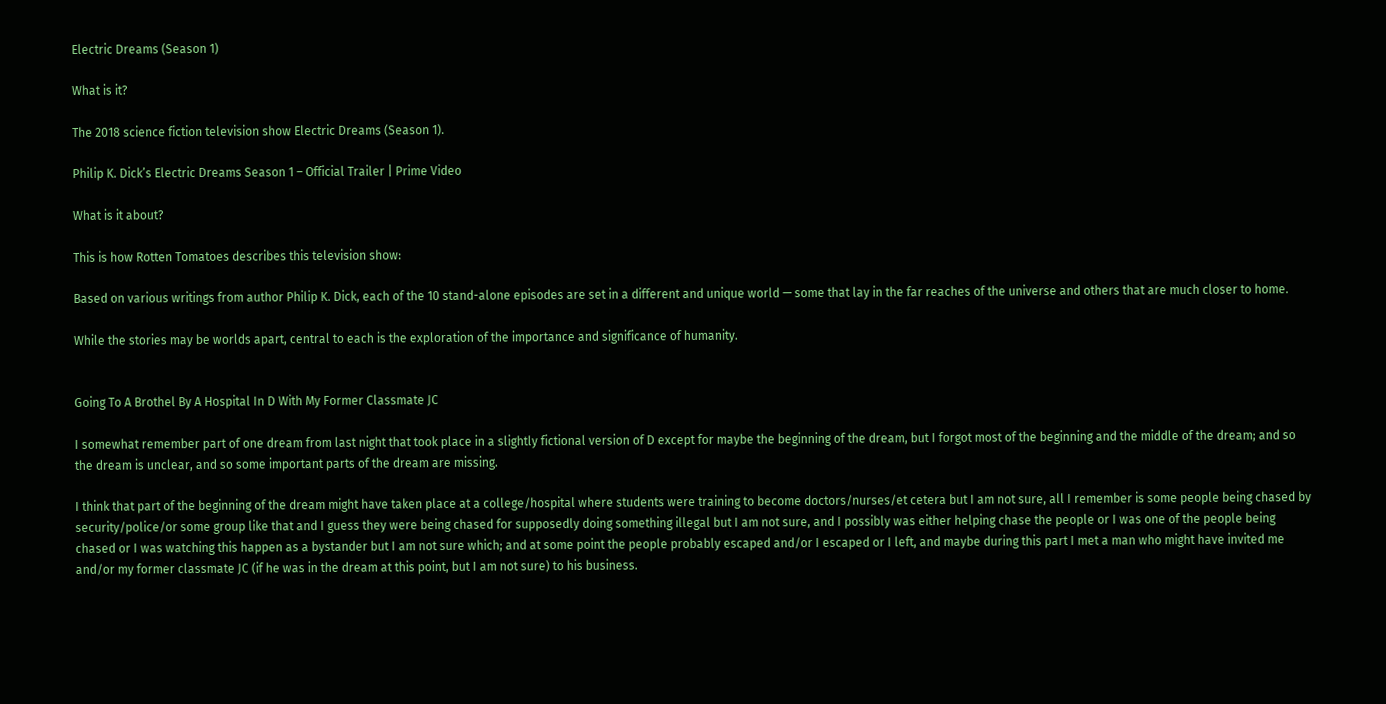Electric Dreams (Season 1)

What is it?

The 2018 science fiction television show Electric Dreams (Season 1).

Philip K. Dick’s Electric Dreams Season 1 – Official Trailer | Prime Video

What is it about?

This is how Rotten Tomatoes describes this television show:

Based on various writings from author Philip K. Dick, each of the 10 stand-alone episodes are set in a different and unique world — some that lay in the far reaches of the universe and others that are much closer to home.

While the stories may be worlds apart, central to each is the exploration of the importance and significance of humanity.


Going To A Brothel By A Hospital In D With My Former Classmate JC

I somewhat remember part of one dream from last night that took place in a slightly fictional version of D except for maybe the beginning of the dream, but I forgot most of the beginning and the middle of the dream; and so the dream is unclear, and so some important parts of the dream are missing.

I think that part of the beginning of the dream might have taken place at a college/hospital where students were training to become doctors/nurses/et cetera but I am not sure, all I remember is some people being chased by security/police/or some group like that and I guess they were being chased for supposedly doing something illegal but I am not sure, and I possibly was either helping chase the people or I was one of the people being chased or I was watching this happen as a bystander but I am not sure which; and at some point the people probably escaped and/or I escaped or I left, and maybe during this part I met a man who might have invited me and/or my former classmate JC (if he was in the dream at this point, but I am not sure) to his business.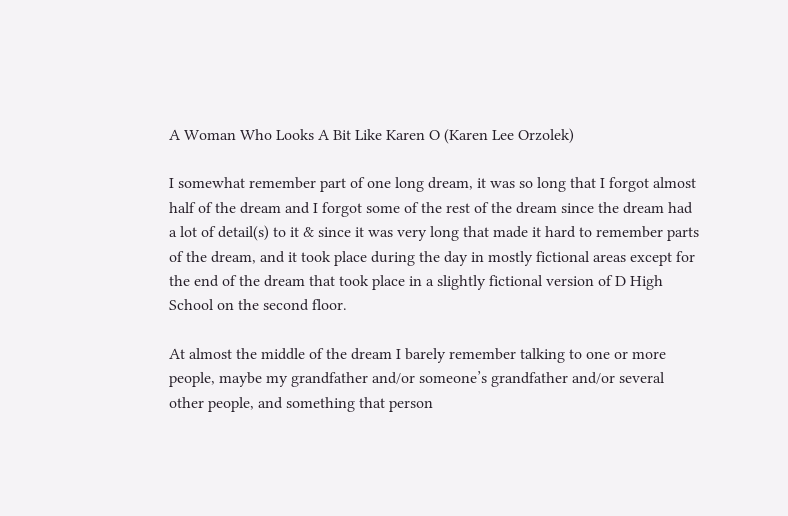A Woman Who Looks A Bit Like Karen O (Karen Lee Orzolek)

I somewhat remember part of one long dream, it was so long that I forgot almost half of the dream and I forgot some of the rest of the dream since the dream had a lot of detail(s) to it & since it was very long that made it hard to remember parts of the dream, and it took place during the day in mostly fictional areas except for the end of the dream that took place in a slightly fictional version of D High School on the second floor.

At almost the middle of the dream I barely remember talking to one or more people, maybe my grandfather and/or someone’s grandfather and/or several other people, and something that person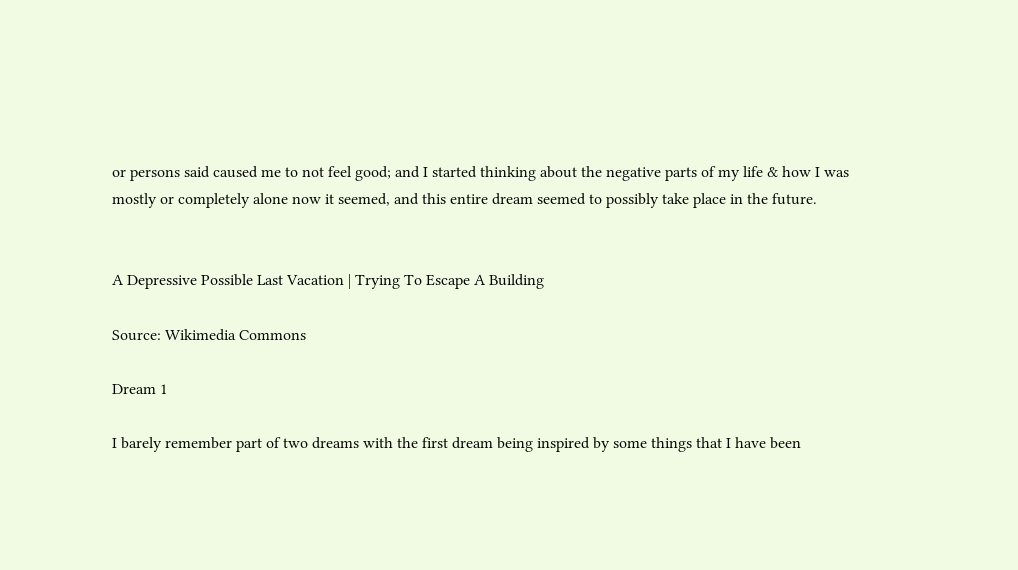or persons said caused me to not feel good; and I started thinking about the negative parts of my life & how I was mostly or completely alone now it seemed, and this entire dream seemed to possibly take place in the future.


A Depressive Possible Last Vacation | Trying To Escape A Building

Source: Wikimedia Commons

Dream 1

I barely remember part of two dreams with the first dream being inspired by some things that I have been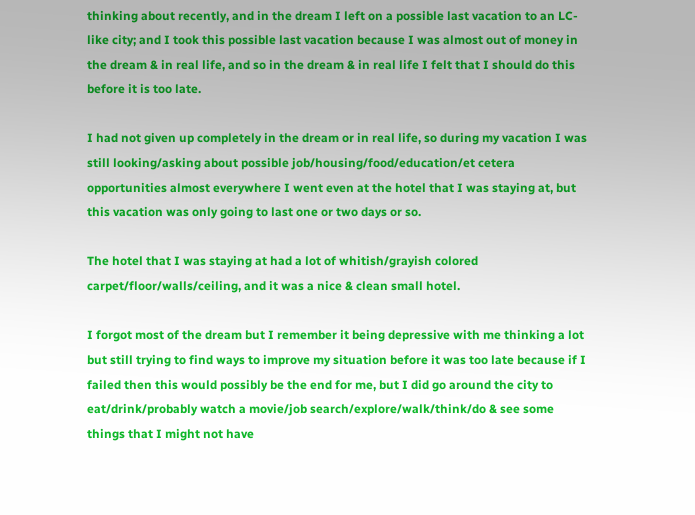thinking about recently, and in the dream I left on a possible last vacation to an LC-like city; and I took this possible last vacation because I was almost out of money in the dream & in real life, and so in the dream & in real life I felt that I should do this before it is too late.

I had not given up completely in the dream or in real life, so during my vacation I was still looking/asking about possible job/housing/food/education/et cetera opportunities almost everywhere I went even at the hotel that I was staying at, but this vacation was only going to last one or two days or so.

The hotel that I was staying at had a lot of whitish/grayish colored carpet/floor/walls/ceiling, and it was a nice & clean small hotel.

I forgot most of the dream but I remember it being depressive with me thinking a lot but still trying to find ways to improve my situation before it was too late because if I failed then this would possibly be the end for me, but I did go around the city to eat/drink/probably watch a movie/job search/explore/walk/think/do & see some things that I might not have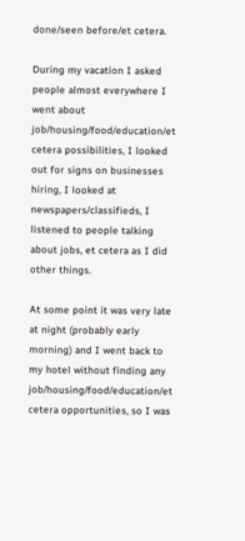done/seen before/et cetera.

During my vacation I asked people almost everywhere I went about job/housing/food/education/et cetera possibilities, I looked out for signs on businesses hiring, I looked at newspapers/classifieds, I listened to people talking about jobs, et cetera as I did other things.

At some point it was very late at night (probably early morning) and I went back to my hotel without finding any job/housing/food/education/et cetera opportunities, so I was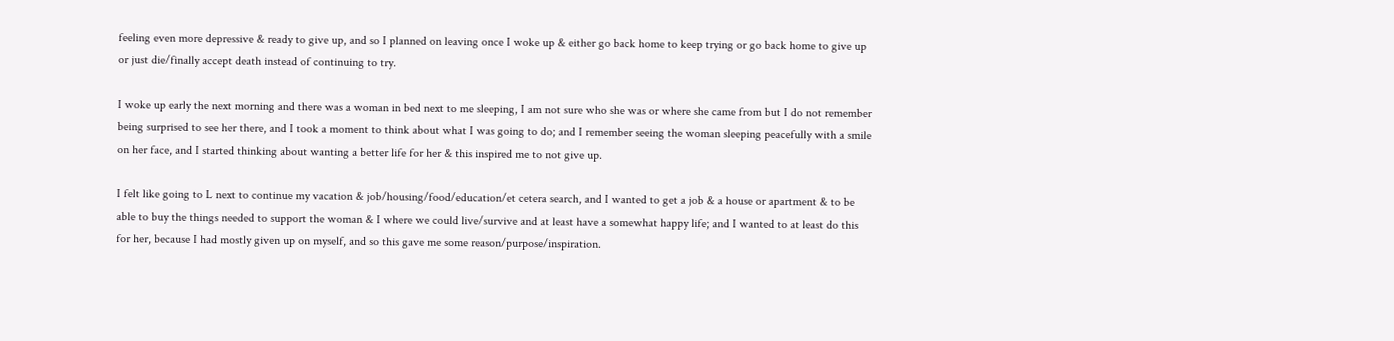feeling even more depressive & ready to give up, and so I planned on leaving once I woke up & either go back home to keep trying or go back home to give up or just die/finally accept death instead of continuing to try.

I woke up early the next morning and there was a woman in bed next to me sleeping, I am not sure who she was or where she came from but I do not remember being surprised to see her there, and I took a moment to think about what I was going to do; and I remember seeing the woman sleeping peacefully with a smile on her face, and I started thinking about wanting a better life for her & this inspired me to not give up.

I felt like going to L next to continue my vacation & job/housing/food/education/et cetera search, and I wanted to get a job & a house or apartment & to be able to buy the things needed to support the woman & I where we could live/survive and at least have a somewhat happy life; and I wanted to at least do this for her, because I had mostly given up on myself, and so this gave me some reason/purpose/inspiration.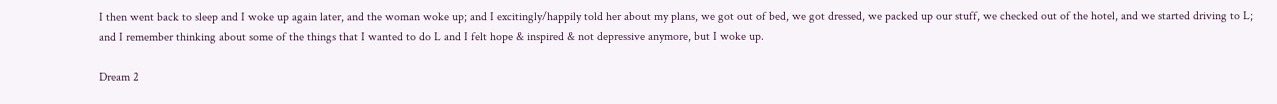I then went back to sleep and I woke up again later, and the woman woke up; and I excitingly/happily told her about my plans, we got out of bed, we got dressed, we packed up our stuff, we checked out of the hotel, and we started driving to L; and I remember thinking about some of the things that I wanted to do L and I felt hope & inspired & not depressive anymore, but I woke up.

Dream 2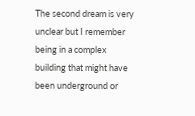The second dream is very unclear but I remember being in a complex building that might have been underground or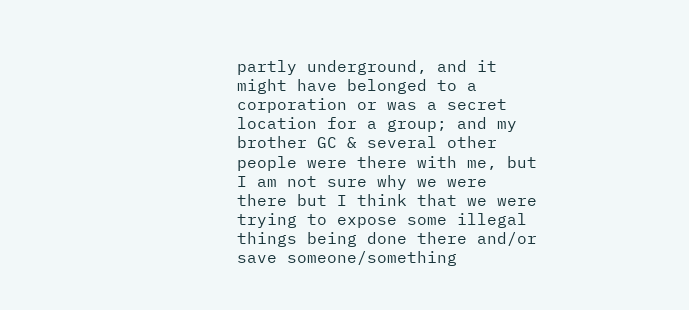partly underground, and it might have belonged to a corporation or was a secret location for a group; and my brother GC & several other people were there with me, but I am not sure why we were there but I think that we were trying to expose some illegal things being done there and/or save someone/something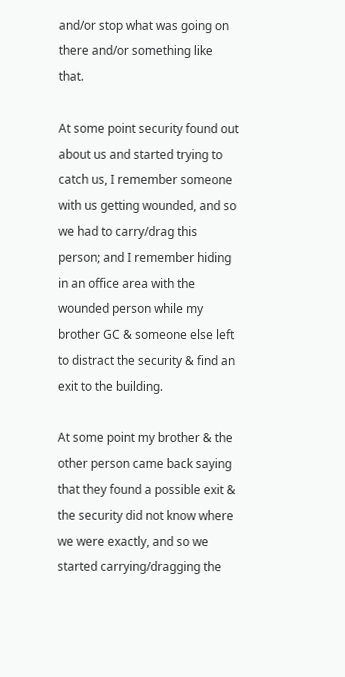and/or stop what was going on there and/or something like that.

At some point security found out about us and started trying to catch us, I remember someone with us getting wounded, and so we had to carry/drag this person; and I remember hiding in an office area with the wounded person while my brother GC & someone else left to distract the security & find an exit to the building.

At some point my brother & the other person came back saying that they found a possible exit & the security did not know where we were exactly, and so we started carrying/dragging the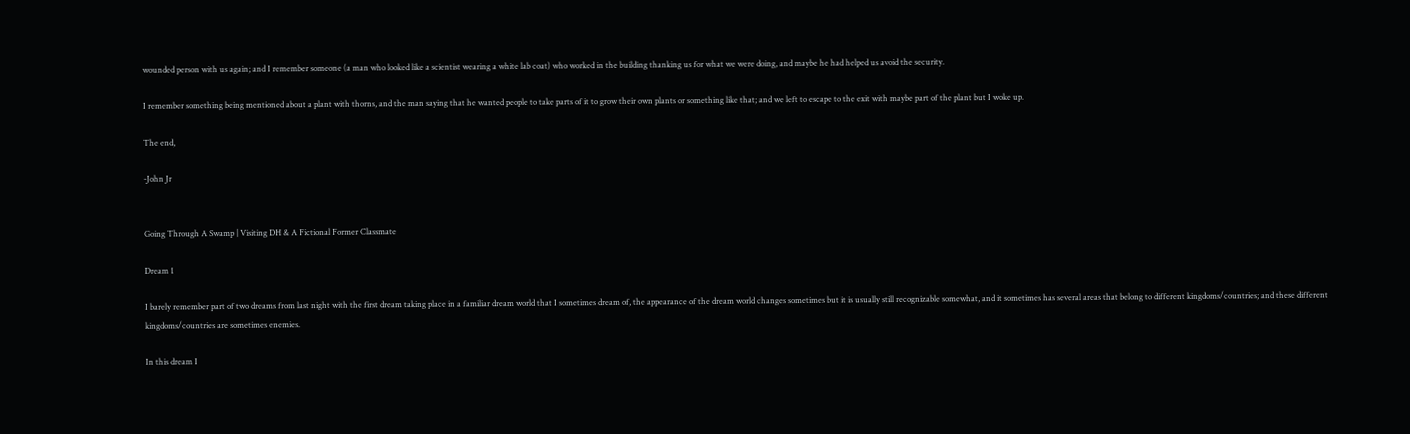wounded person with us again; and I remember someone (a man who looked like a scientist wearing a white lab coat) who worked in the building thanking us for what we were doing, and maybe he had helped us avoid the security.

I remember something being mentioned about a plant with thorns, and the man saying that he wanted people to take parts of it to grow their own plants or something like that; and we left to escape to the exit with maybe part of the plant but I woke up.

The end,

-John Jr


Going Through A Swamp | Visiting DH & A Fictional Former Classmate

Dream 1

I barely remember part of two dreams from last night with the first dream taking place in a familiar dream world that I sometimes dream of, the appearance of the dream world changes sometimes but it is usually still recognizable somewhat, and it sometimes has several areas that belong to different kingdoms/countries; and these different kingdoms/countries are sometimes enemies.

In this dream I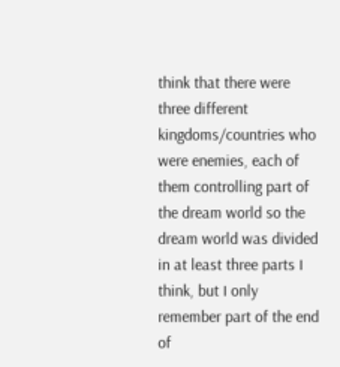think that there were three different kingdoms/countries who were enemies, each of them controlling part of the dream world so the dream world was divided in at least three parts I think, but I only remember part of the end of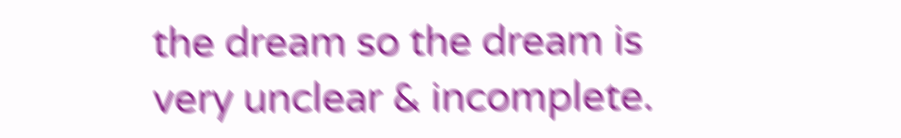the dream so the dream is very unclear & incomplete.